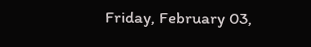Friday, February 03,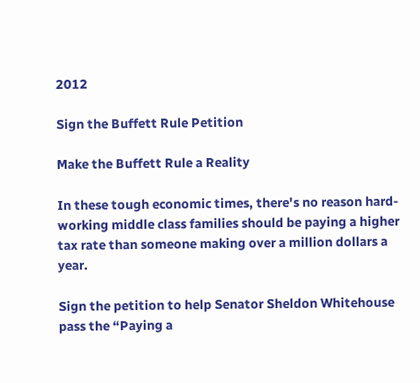2012

Sign the Buffett Rule Petition

Make the Buffett Rule a Reality

In these tough economic times, there's no reason hard-working middle class families should be paying a higher tax rate than someone making over a million dollars a year.

Sign the petition to help Senator Sheldon Whitehouse pass the “Paying a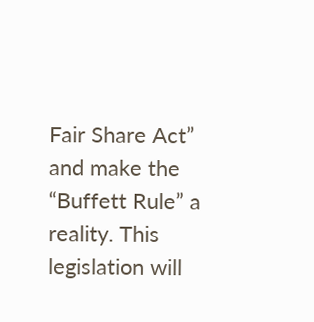Fair Share Act” and make the “Buffett Rule” a reality. This legislation will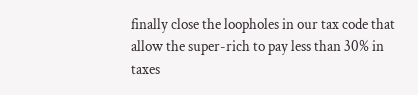finally close the loopholes in our tax code that allow the super-rich to pay less than 30% in taxes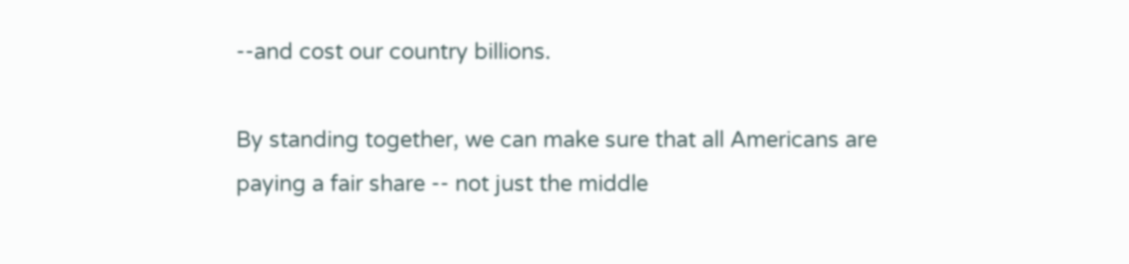--and cost our country billions.

By standing together, we can make sure that all Americans are paying a fair share -- not just the middle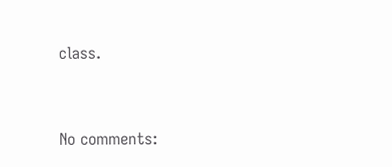class.


No comments: